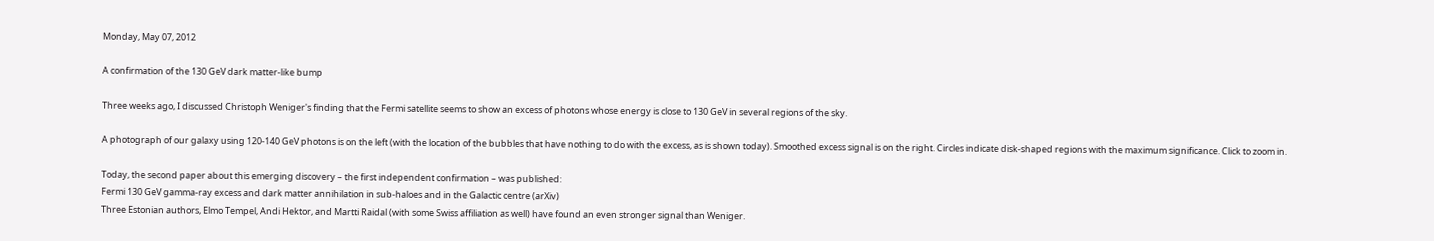Monday, May 07, 2012

A confirmation of the 130 GeV dark matter-like bump

Three weeks ago, I discussed Christoph Weniger's finding that the Fermi satellite seems to show an excess of photons whose energy is close to 130 GeV in several regions of the sky.

A photograph of our galaxy using 120-140 GeV photons is on the left (with the location of the bubbles that have nothing to do with the excess, as is shown today). Smoothed excess signal is on the right. Circles indicate disk-shaped regions with the maximum significance. Click to zoom in.

Today, the second paper about this emerging discovery – the first independent confirmation – was published:
Fermi 130 GeV gamma-ray excess and dark matter annihilation in sub-haloes and in the Galactic centre (arXiv)
Three Estonian authors, Elmo Tempel, Andi Hektor, and Martti Raidal (with some Swiss affiliation as well) have found an even stronger signal than Weniger.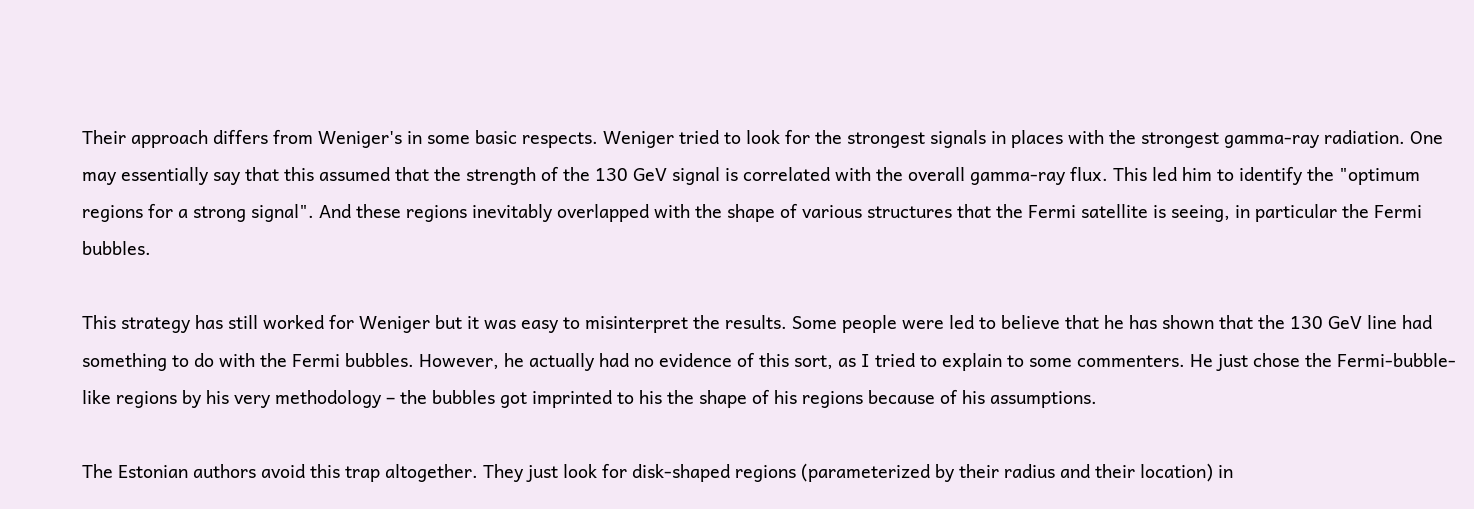Their approach differs from Weniger's in some basic respects. Weniger tried to look for the strongest signals in places with the strongest gamma-ray radiation. One may essentially say that this assumed that the strength of the 130 GeV signal is correlated with the overall gamma-ray flux. This led him to identify the "optimum regions for a strong signal". And these regions inevitably overlapped with the shape of various structures that the Fermi satellite is seeing, in particular the Fermi bubbles.

This strategy has still worked for Weniger but it was easy to misinterpret the results. Some people were led to believe that he has shown that the 130 GeV line had something to do with the Fermi bubbles. However, he actually had no evidence of this sort, as I tried to explain to some commenters. He just chose the Fermi-bubble-like regions by his very methodology – the bubbles got imprinted to his the shape of his regions because of his assumptions.

The Estonian authors avoid this trap altogether. They just look for disk-shaped regions (parameterized by their radius and their location) in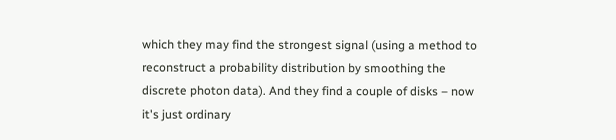which they may find the strongest signal (using a method to reconstruct a probability distribution by smoothing the discrete photon data). And they find a couple of disks – now it's just ordinary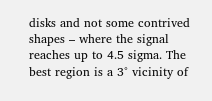disks and not some contrived shapes – where the signal reaches up to 4.5 sigma. The best region is a 3° vicinity of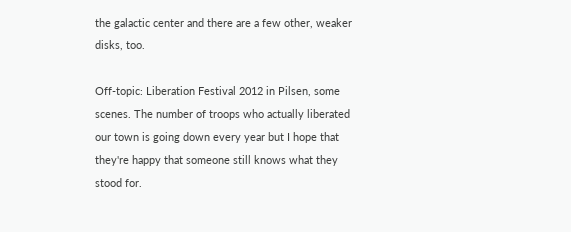the galactic center and there are a few other, weaker disks, too.

Off-topic: Liberation Festival 2012 in Pilsen, some scenes. The number of troops who actually liberated our town is going down every year but I hope that they're happy that someone still knows what they stood for.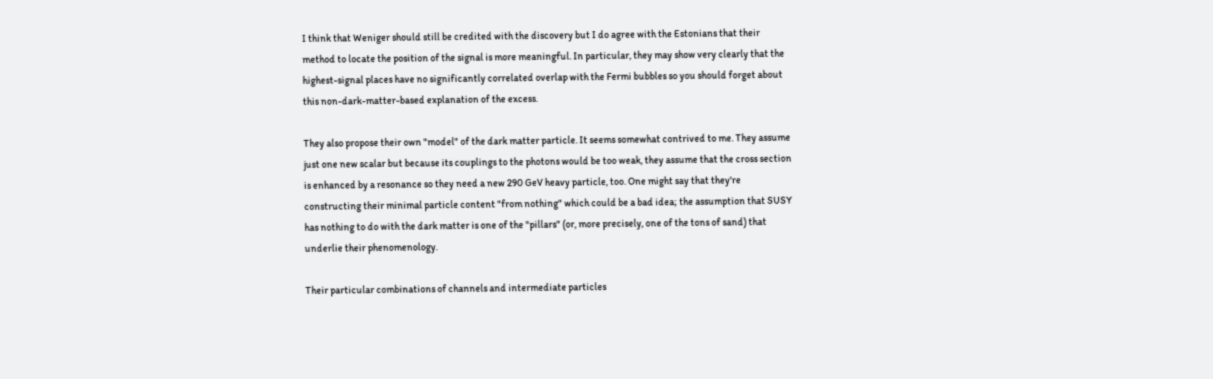I think that Weniger should still be credited with the discovery but I do agree with the Estonians that their method to locate the position of the signal is more meaningful. In particular, they may show very clearly that the highest-signal places have no significantly correlated overlap with the Fermi bubbles so you should forget about this non-dark-matter-based explanation of the excess.

They also propose their own "model" of the dark matter particle. It seems somewhat contrived to me. They assume just one new scalar but because its couplings to the photons would be too weak, they assume that the cross section is enhanced by a resonance so they need a new 290 GeV heavy particle, too. One might say that they're constructing their minimal particle content "from nothing" which could be a bad idea; the assumption that SUSY has nothing to do with the dark matter is one of the "pillars" (or, more precisely, one of the tons of sand) that underlie their phenomenology.

Their particular combinations of channels and intermediate particles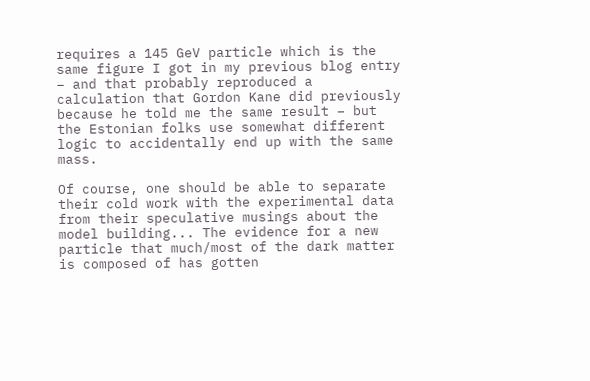requires a 145 GeV particle which is the same figure I got in my previous blog entry – and that probably reproduced a calculation that Gordon Kane did previously because he told me the same result – but the Estonian folks use somewhat different logic to accidentally end up with the same mass.

Of course, one should be able to separate their cold work with the experimental data from their speculative musings about the model building... The evidence for a new particle that much/most of the dark matter is composed of has gotten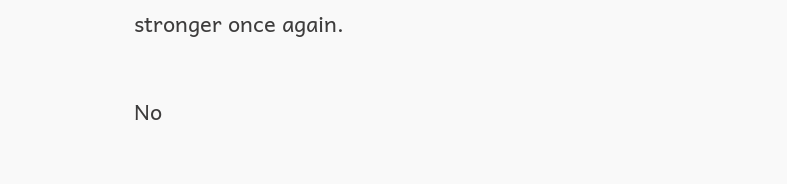stronger once again.

No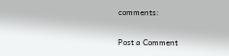comments:

Post a Comment